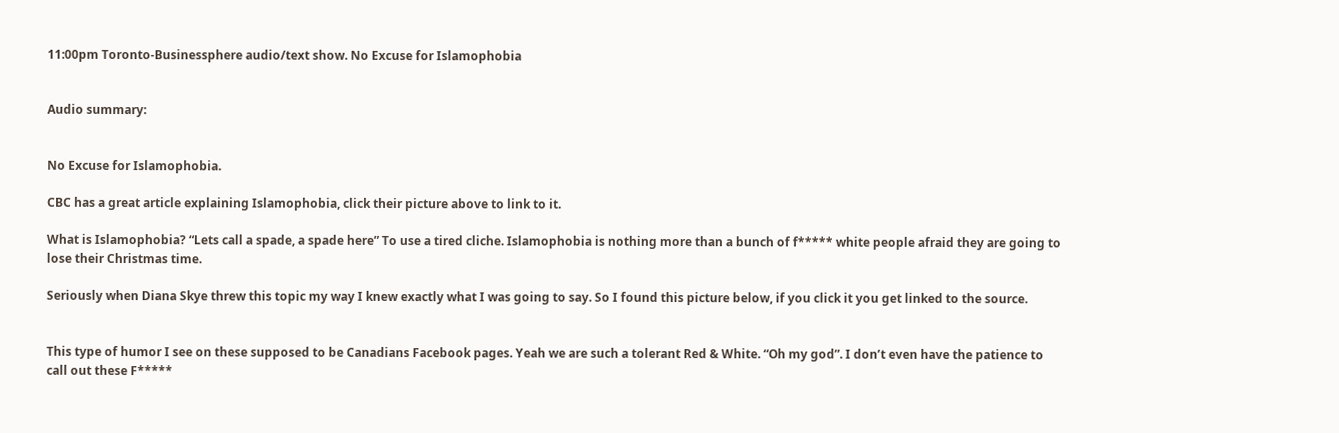11:00pm Toronto-Businessphere audio/text show. No Excuse for Islamophobia


Audio summary:


No Excuse for Islamophobia.

CBC has a great article explaining Islamophobia, click their picture above to link to it.

What is Islamophobia? “Lets call a spade, a spade here” To use a tired cliche. Islamophobia is nothing more than a bunch of f***** white people afraid they are going to lose their Christmas time.

Seriously when Diana Skye threw this topic my way I knew exactly what I was going to say. So I found this picture below, if you click it you get linked to the source.


This type of humor I see on these supposed to be Canadians Facebook pages. Yeah we are such a tolerant Red & White. “Oh my god”. I don’t even have the patience to call out these F*****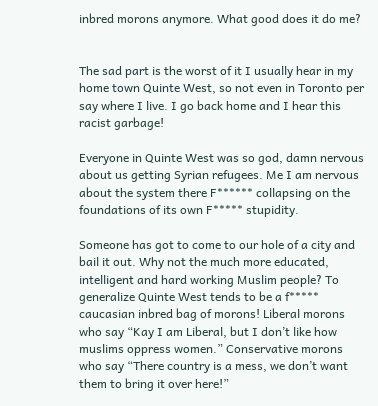inbred morons anymore. What good does it do me?


The sad part is the worst of it I usually hear in my home town Quinte West, so not even in Toronto per say where I live. I go back home and I hear this racist garbage!

Everyone in Quinte West was so god, damn nervous about us getting Syrian refugees. Me I am nervous about the system there F****** collapsing on the foundations of its own F***** stupidity.

Someone has got to come to our hole of a city and bail it out. Why not the much more educated, intelligent and hard working Muslim people? To generalize Quinte West tends to be a f***** caucasian inbred bag of morons! Liberal morons who say “Kay I am Liberal, but I don’t like how muslims oppress women.” Conservative morons who say “There country is a mess, we don’t want them to bring it over here!”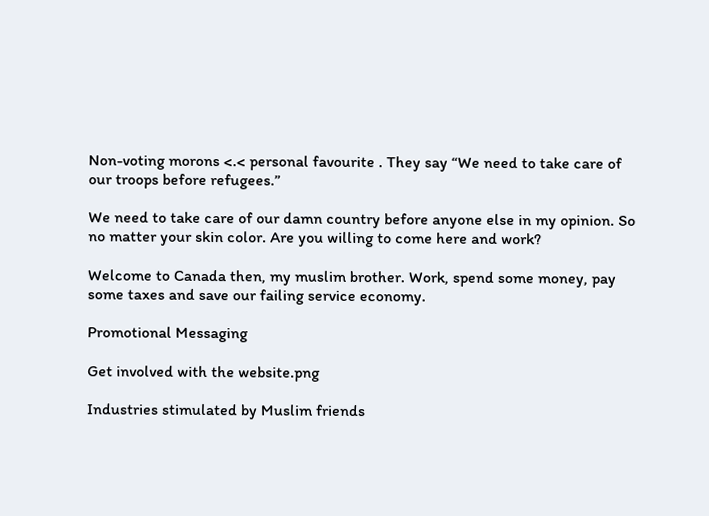Non-voting morons <.< personal favourite . They say “We need to take care of our troops before refugees.”

We need to take care of our damn country before anyone else in my opinion. So no matter your skin color. Are you willing to come here and work?

Welcome to Canada then, my muslim brother. Work, spend some money, pay some taxes and save our failing service economy.

Promotional Messaging

Get involved with the website.png

Industries stimulated by Muslim friends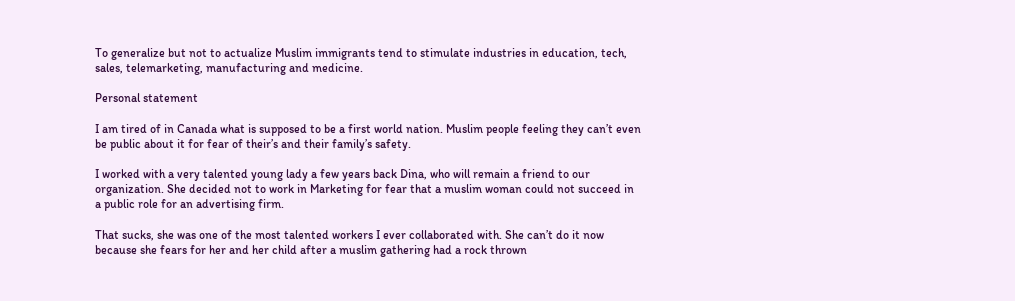To generalize but not to actualize Muslim immigrants tend to stimulate industries in education, tech, sales, telemarketing, manufacturing and medicine.

Personal statement

I am tired of in Canada what is supposed to be a first world nation. Muslim people feeling they can’t even be public about it for fear of their’s and their family’s safety.

I worked with a very talented young lady a few years back Dina, who will remain a friend to our organization. She decided not to work in Marketing for fear that a muslim woman could not succeed in a public role for an advertising firm.

That sucks, she was one of the most talented workers I ever collaborated with. She can’t do it now because she fears for her and her child after a muslim gathering had a rock thrown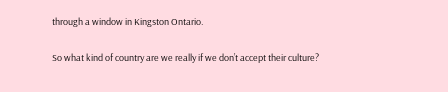through a window in Kingston Ontario.

So what kind of country are we really if we don’t accept their culture?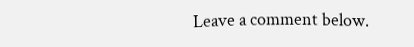Leave a comment below.